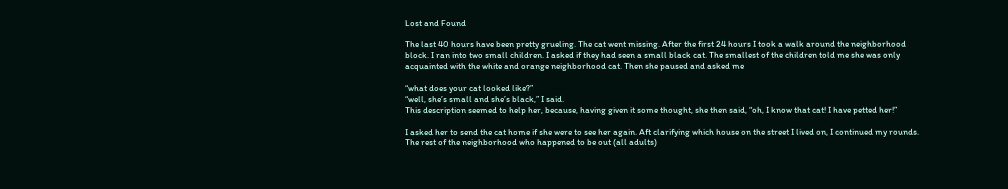Lost and Found

The last 40 hours have been pretty grueling. The cat went missing. After the first 24 hours I took a walk around the neighborhood block. I ran into two small children. I asked if they had seen a small black cat. The smallest of the children told me she was only acquainted with the white and orange neighborhood cat. Then she paused and asked me

“what does your cat looked like?”
“well, she’s small and she’s black,” I said.
This description seemed to help her, because, having given it some thought, she then said, “oh, I know that cat! I have petted her!”

I asked her to send the cat home if she were to see her again. Aft clarifying which house on the street I lived on, I continued my rounds. The rest of the neighborhood who happened to be out (all adults)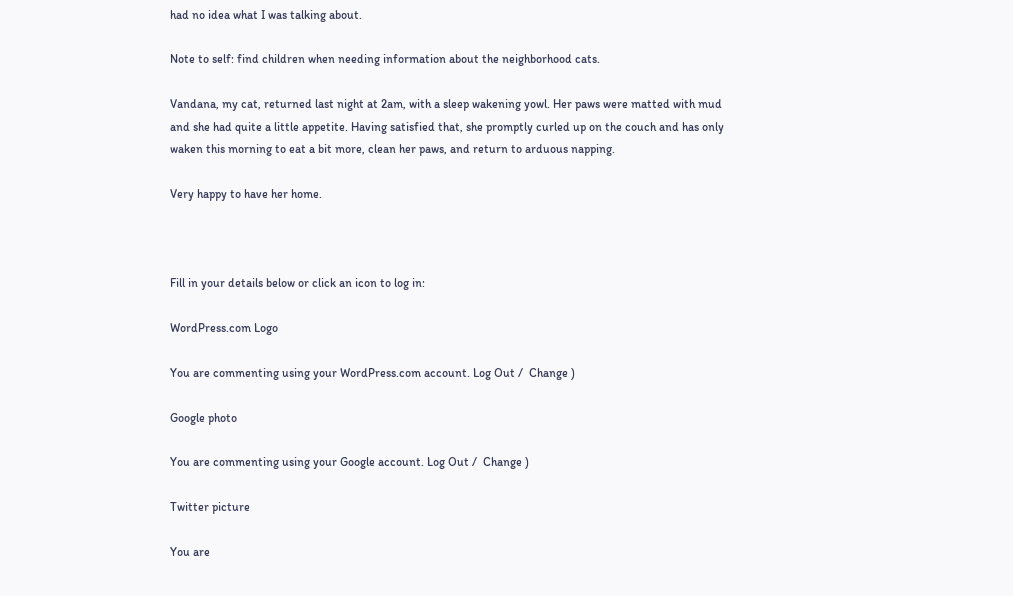had no idea what I was talking about.

Note to self: find children when needing information about the neighborhood cats.

Vandana, my cat, returned last night at 2am, with a sleep wakening yowl. Her paws were matted with mud and she had quite a little appetite. Having satisfied that, she promptly curled up on the couch and has only waken this morning to eat a bit more, clean her paws, and return to arduous napping.

Very happy to have her home.



Fill in your details below or click an icon to log in:

WordPress.com Logo

You are commenting using your WordPress.com account. Log Out /  Change )

Google photo

You are commenting using your Google account. Log Out /  Change )

Twitter picture

You are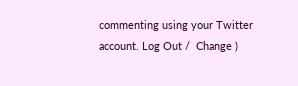commenting using your Twitter account. Log Out /  Change )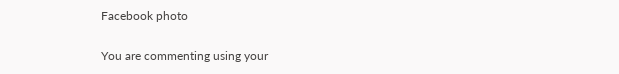Facebook photo

You are commenting using your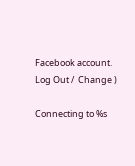Facebook account. Log Out /  Change )

Connecting to %s